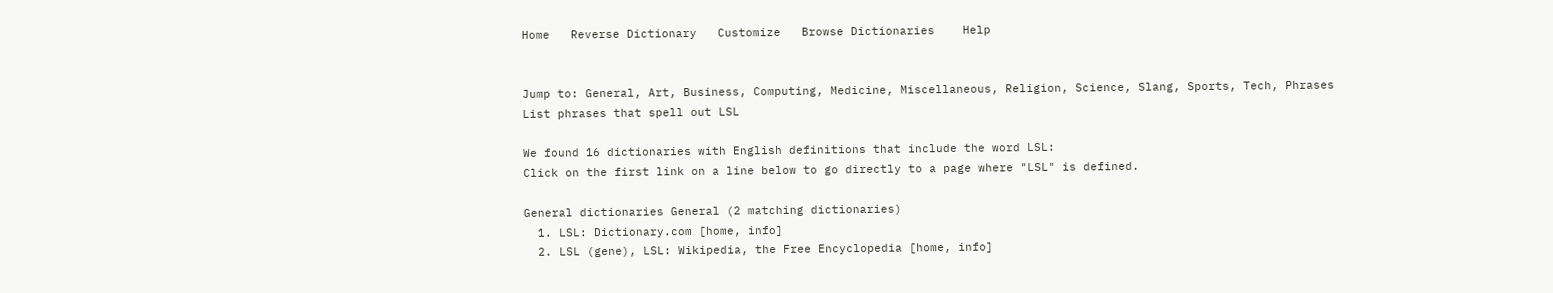Home   Reverse Dictionary   Customize   Browse Dictionaries    Help


Jump to: General, Art, Business, Computing, Medicine, Miscellaneous, Religion, Science, Slang, Sports, Tech, Phrases
List phrases that spell out LSL

We found 16 dictionaries with English definitions that include the word LSL:
Click on the first link on a line below to go directly to a page where "LSL" is defined.

General dictionaries General (2 matching dictionaries)
  1. LSL: Dictionary.com [home, info]
  2. LSL (gene), LSL: Wikipedia, the Free Encyclopedia [home, info]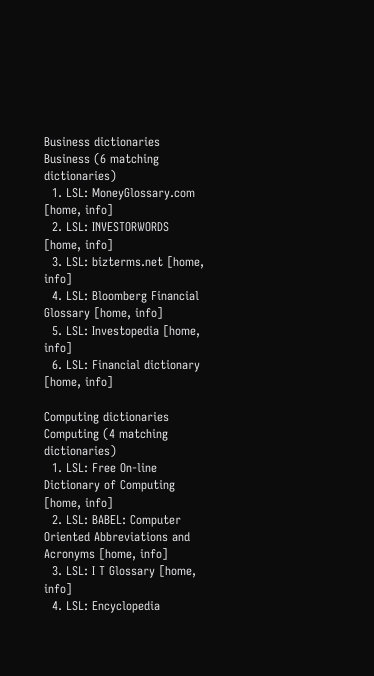Business dictionaries Business (6 matching dictionaries)
  1. LSL: MoneyGlossary.com [home, info]
  2. LSL: INVESTORWORDS [home, info]
  3. LSL: bizterms.net [home, info]
  4. LSL: Bloomberg Financial Glossary [home, info]
  5. LSL: Investopedia [home, info]
  6. LSL: Financial dictionary [home, info]

Computing dictionaries Computing (4 matching dictionaries)
  1. LSL: Free On-line Dictionary of Computing [home, info]
  2. LSL: BABEL: Computer Oriented Abbreviations and Acronyms [home, info]
  3. LSL: I T Glossary [home, info]
  4. LSL: Encyclopedia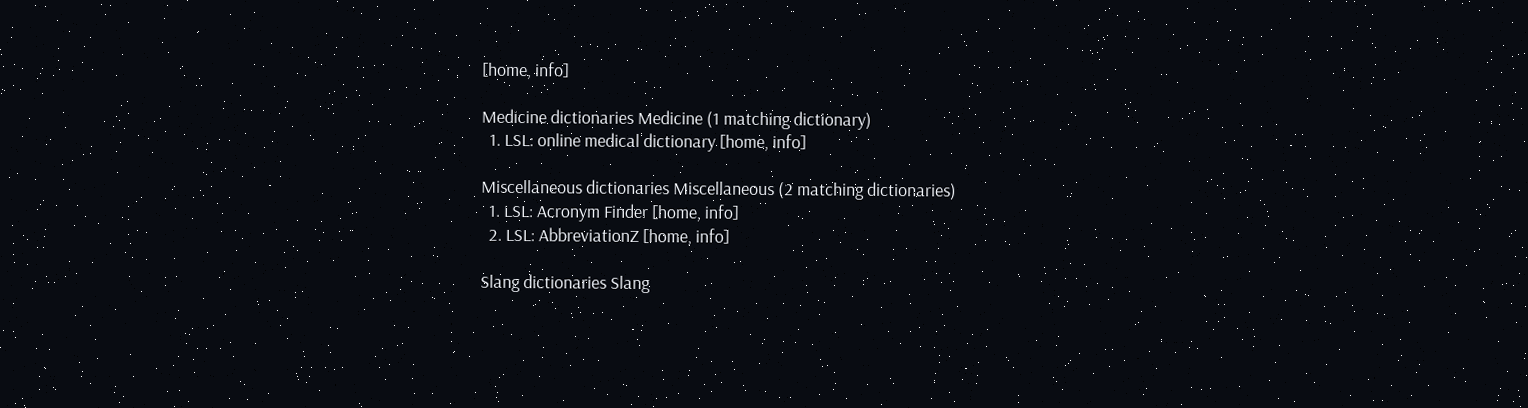[home, info]

Medicine dictionaries Medicine (1 matching dictionary)
  1. LSL: online medical dictionary [home, info]

Miscellaneous dictionaries Miscellaneous (2 matching dictionaries)
  1. LSL: Acronym Finder [home, info]
  2. LSL: AbbreviationZ [home, info]

Slang dictionaries Slang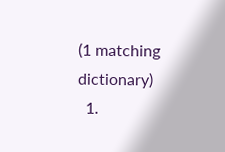(1 matching dictionary)
  1.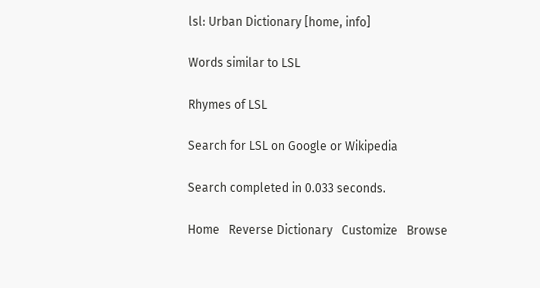lsl: Urban Dictionary [home, info]

Words similar to LSL

Rhymes of LSL

Search for LSL on Google or Wikipedia

Search completed in 0.033 seconds.

Home   Reverse Dictionary   Customize   Browse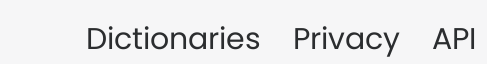Dictionaries    Privacy    API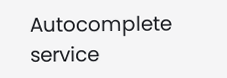Autocomplete service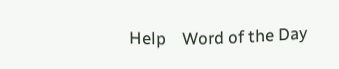Help    Word of the Day